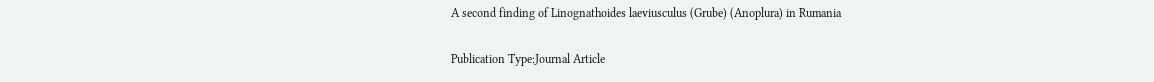A second finding of Linognathoides laeviusculus (Grube) (Anoplura) in Rumania

Publication Type:Journal Article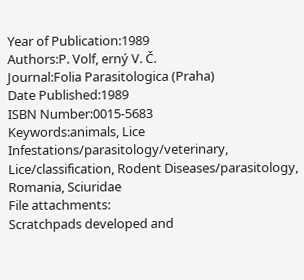Year of Publication:1989
Authors:P. Volf, erný V. Č.
Journal:Folia Parasitologica (Praha)
Date Published:1989
ISBN Number:0015-5683
Keywords:animals, Lice Infestations/parasitology/veterinary, Lice/classification, Rodent Diseases/parasitology, Romania, Sciuridae
File attachments:
Scratchpads developed and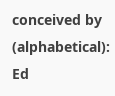conceived by (alphabetical): Ed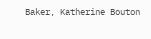Baker, Katherine Bouton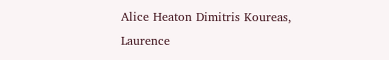Alice Heaton Dimitris Koureas, Laurence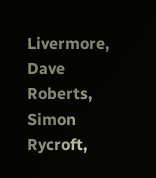Livermore, Dave Roberts, Simon Rycroft,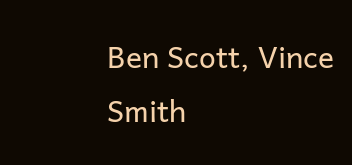Ben Scott, Vince Smith